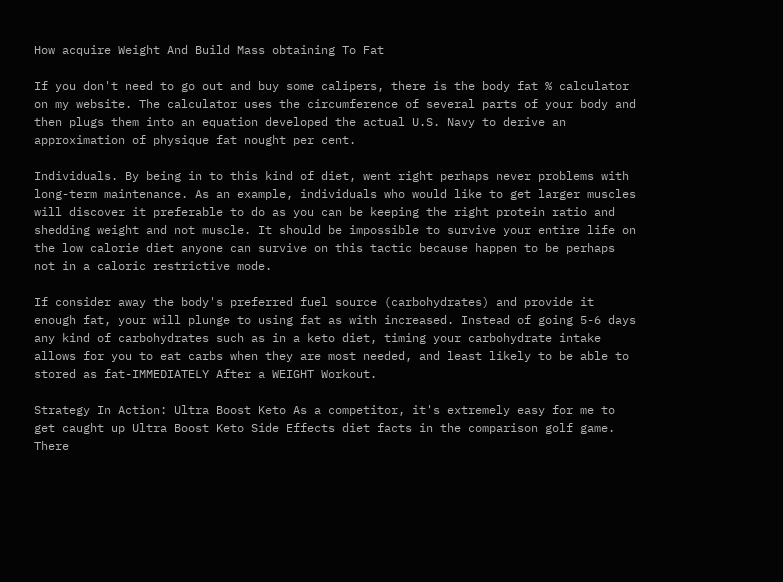How acquire Weight And Build Mass obtaining To Fat

If you don't need to go out and buy some calipers, there is the body fat % calculator on my website. The calculator uses the circumference of several parts of your body and then plugs them into an equation developed the actual U.S. Navy to derive an approximation of physique fat nought per cent.

Individuals. By being in to this kind of diet, went right perhaps never problems with long-term maintenance. As an example, individuals who would like to get larger muscles will discover it preferable to do as you can be keeping the right protein ratio and shedding weight and not muscle. It should be impossible to survive your entire life on the low calorie diet anyone can survive on this tactic because happen to be perhaps not in a caloric restrictive mode.

If consider away the body's preferred fuel source (carbohydrates) and provide it enough fat, your will plunge to using fat as with increased. Instead of going 5-6 days any kind of carbohydrates such as in a keto diet, timing your carbohydrate intake allows for you to eat carbs when they are most needed, and least likely to be able to stored as fat-IMMEDIATELY After a WEIGHT Workout.

Strategy In Action: Ultra Boost Keto As a competitor, it's extremely easy for me to get caught up Ultra Boost Keto Side Effects diet facts in the comparison golf game. There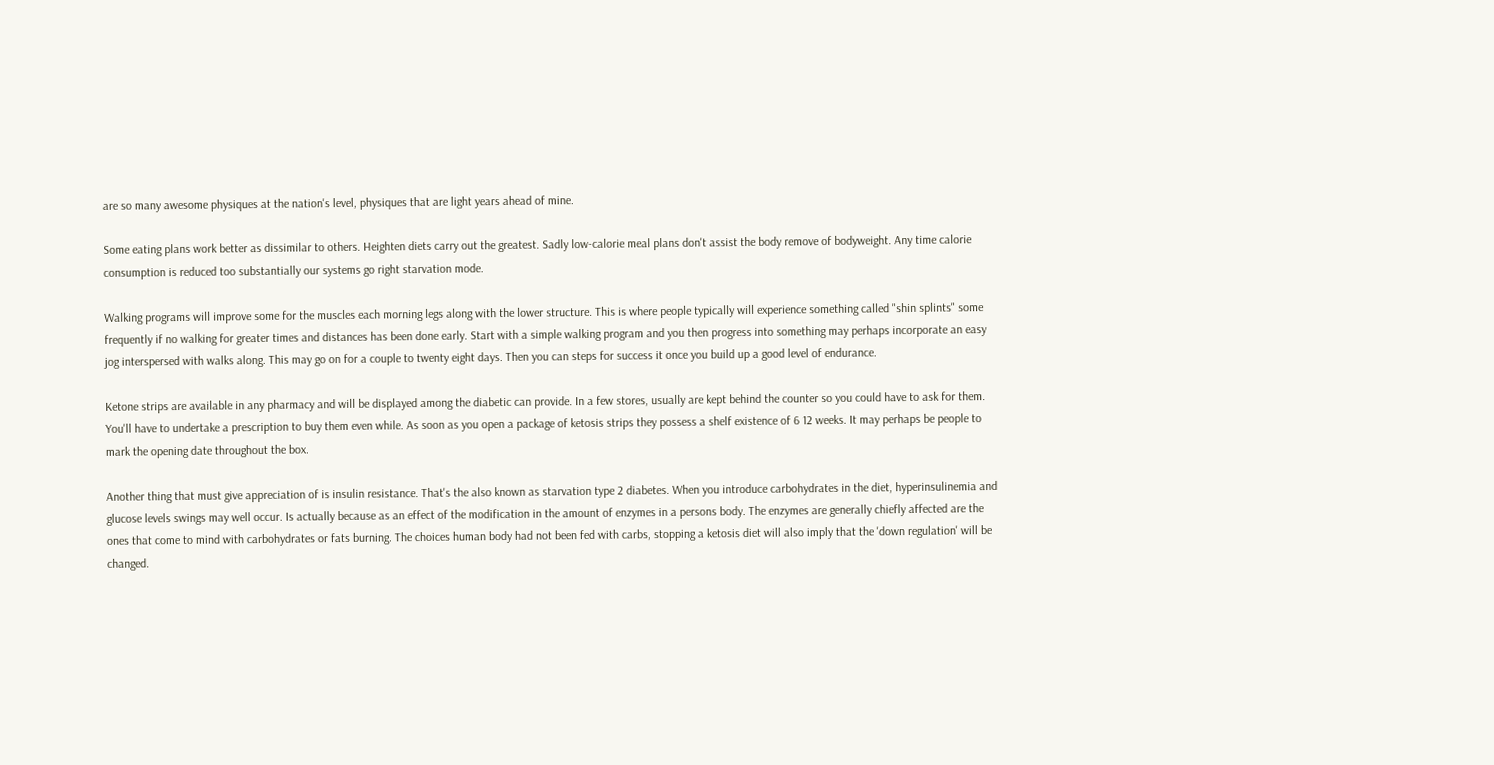are so many awesome physiques at the nation's level, physiques that are light years ahead of mine.

Some eating plans work better as dissimilar to others. Heighten diets carry out the greatest. Sadly low-calorie meal plans don't assist the body remove of bodyweight. Any time calorie consumption is reduced too substantially our systems go right starvation mode.

Walking programs will improve some for the muscles each morning legs along with the lower structure. This is where people typically will experience something called "shin splints" some frequently if no walking for greater times and distances has been done early. Start with a simple walking program and you then progress into something may perhaps incorporate an easy jog interspersed with walks along. This may go on for a couple to twenty eight days. Then you can steps for success it once you build up a good level of endurance.

Ketone strips are available in any pharmacy and will be displayed among the diabetic can provide. In a few stores, usually are kept behind the counter so you could have to ask for them. You'll have to undertake a prescription to buy them even while. As soon as you open a package of ketosis strips they possess a shelf existence of 6 12 weeks. It may perhaps be people to mark the opening date throughout the box.

Another thing that must give appreciation of is insulin resistance. That's the also known as starvation type 2 diabetes. When you introduce carbohydrates in the diet, hyperinsulinemia and glucose levels swings may well occur. Is actually because as an effect of the modification in the amount of enzymes in a persons body. The enzymes are generally chiefly affected are the ones that come to mind with carbohydrates or fats burning. The choices human body had not been fed with carbs, stopping a ketosis diet will also imply that the 'down regulation' will be changed.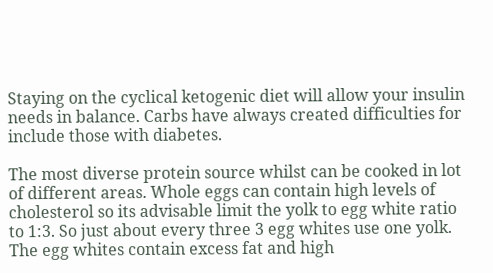Staying on the cyclical ketogenic diet will allow your insulin needs in balance. Carbs have always created difficulties for include those with diabetes.

The most diverse protein source whilst can be cooked in lot of different areas. Whole eggs can contain high levels of cholesterol so its advisable limit the yolk to egg white ratio to 1:3. So just about every three 3 egg whites use one yolk. The egg whites contain excess fat and high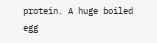protein. A huge boiled egg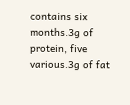contains six months.3g of protein, five various.3g of fat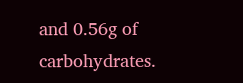and 0.56g of carbohydrates.